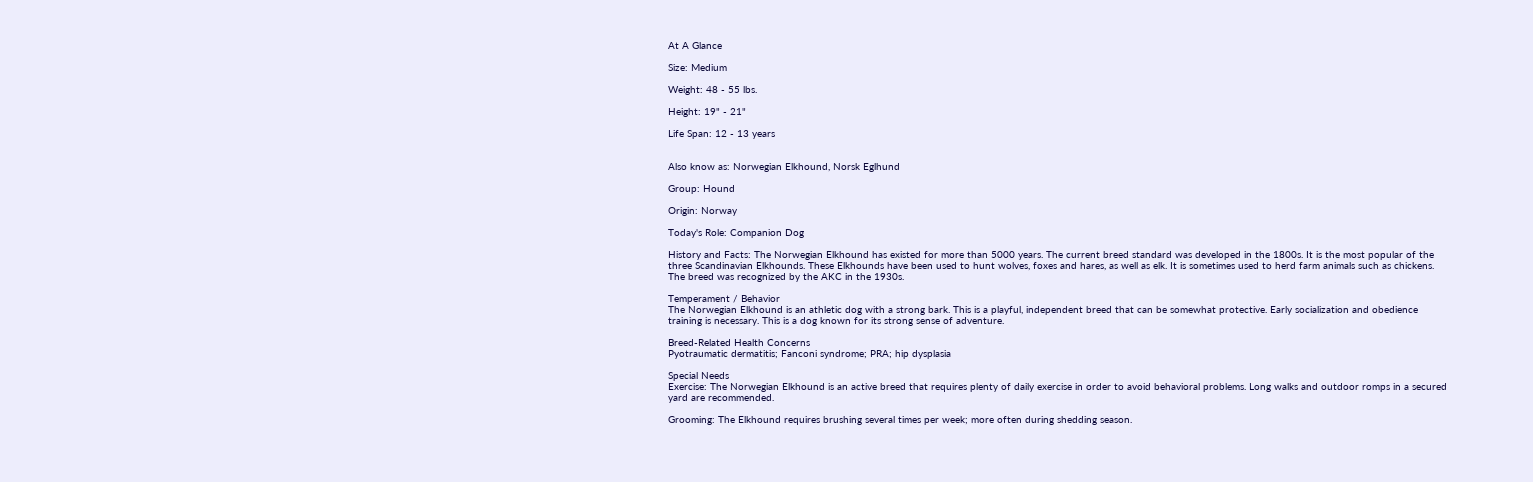At A Glance

Size: Medium

Weight: 48 - 55 lbs.

Height: 19" - 21"

Life Span: 12 - 13 years


Also know as: Norwegian Elkhound, Norsk Eglhund

Group: Hound

Origin: Norway

Today's Role: Companion Dog

History and Facts: The Norwegian Elkhound has existed for more than 5000 years. The current breed standard was developed in the 1800s. It is the most popular of the three Scandinavian Elkhounds. These Elkhounds have been used to hunt wolves, foxes and hares, as well as elk. It is sometimes used to herd farm animals such as chickens. The breed was recognized by the AKC in the 1930s.

Temperament / Behavior
The Norwegian Elkhound is an athletic dog with a strong bark. This is a playful, independent breed that can be somewhat protective. Early socialization and obedience training is necessary. This is a dog known for its strong sense of adventure.

Breed-Related Health Concerns
Pyotraumatic dermatitis; Fanconi syndrome; PRA; hip dysplasia

Special Needs
Exercise: The Norwegian Elkhound is an active breed that requires plenty of daily exercise in order to avoid behavioral problems. Long walks and outdoor romps in a secured yard are recommended.

Grooming: The Elkhound requires brushing several times per week; more often during shedding season.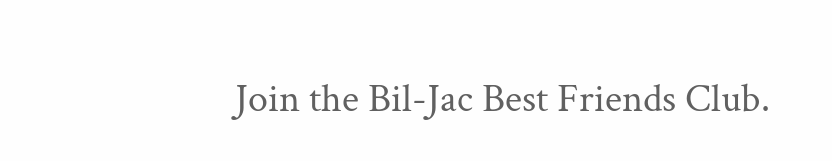Join the Bil-Jac Best Friends Club.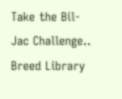Take the Bil-Jac Challenge.. Breed Library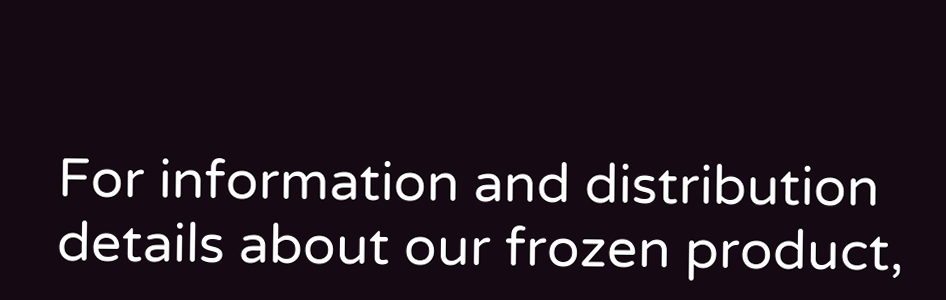For information and distribution details about our frozen product,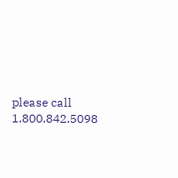please call 1.800.842.5098